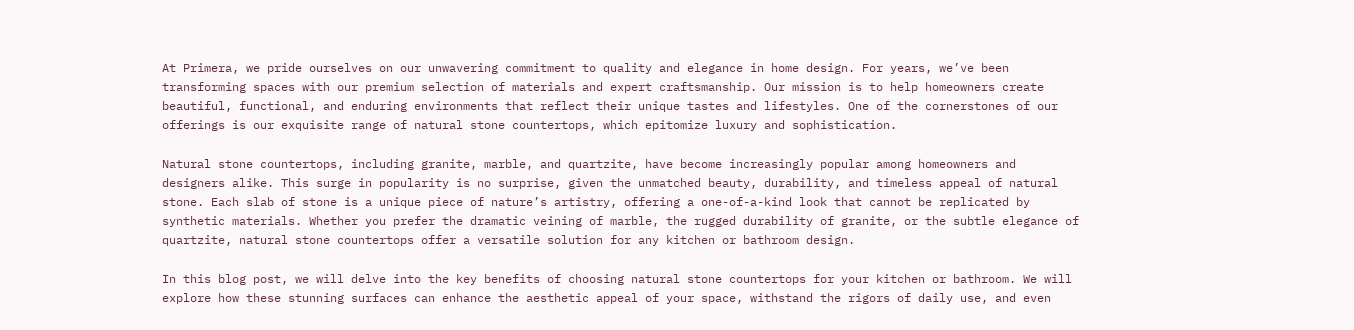At Primera, we pride ourselves on our unwavering commitment to quality and elegance in home design. For years, we’ve been transforming spaces with our premium selection of materials and expert craftsmanship. Our mission is to help homeowners create beautiful, functional, and enduring environments that reflect their unique tastes and lifestyles. One of the cornerstones of our offerings is our exquisite range of natural stone countertops, which epitomize luxury and sophistication.

Natural stone countertops, including granite, marble, and quartzite, have become increasingly popular among homeowners and designers alike. This surge in popularity is no surprise, given the unmatched beauty, durability, and timeless appeal of natural stone. Each slab of stone is a unique piece of nature’s artistry, offering a one-of-a-kind look that cannot be replicated by synthetic materials. Whether you prefer the dramatic veining of marble, the rugged durability of granite, or the subtle elegance of quartzite, natural stone countertops offer a versatile solution for any kitchen or bathroom design.

In this blog post, we will delve into the key benefits of choosing natural stone countertops for your kitchen or bathroom. We will explore how these stunning surfaces can enhance the aesthetic appeal of your space, withstand the rigors of daily use, and even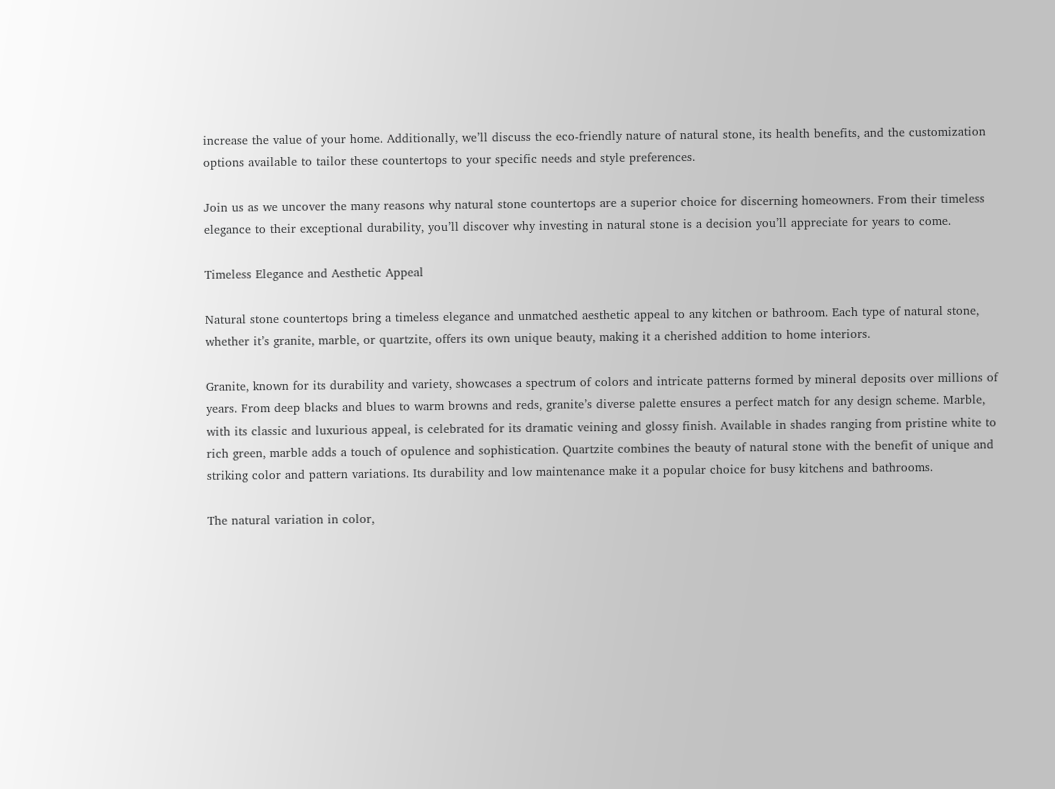increase the value of your home. Additionally, we’ll discuss the eco-friendly nature of natural stone, its health benefits, and the customization options available to tailor these countertops to your specific needs and style preferences.

Join us as we uncover the many reasons why natural stone countertops are a superior choice for discerning homeowners. From their timeless elegance to their exceptional durability, you’ll discover why investing in natural stone is a decision you’ll appreciate for years to come.

Timeless Elegance and Aesthetic Appeal

Natural stone countertops bring a timeless elegance and unmatched aesthetic appeal to any kitchen or bathroom. Each type of natural stone, whether it’s granite, marble, or quartzite, offers its own unique beauty, making it a cherished addition to home interiors.

Granite, known for its durability and variety, showcases a spectrum of colors and intricate patterns formed by mineral deposits over millions of years. From deep blacks and blues to warm browns and reds, granite’s diverse palette ensures a perfect match for any design scheme. Marble, with its classic and luxurious appeal, is celebrated for its dramatic veining and glossy finish. Available in shades ranging from pristine white to rich green, marble adds a touch of opulence and sophistication. Quartzite combines the beauty of natural stone with the benefit of unique and striking color and pattern variations. Its durability and low maintenance make it a popular choice for busy kitchens and bathrooms.

The natural variation in color,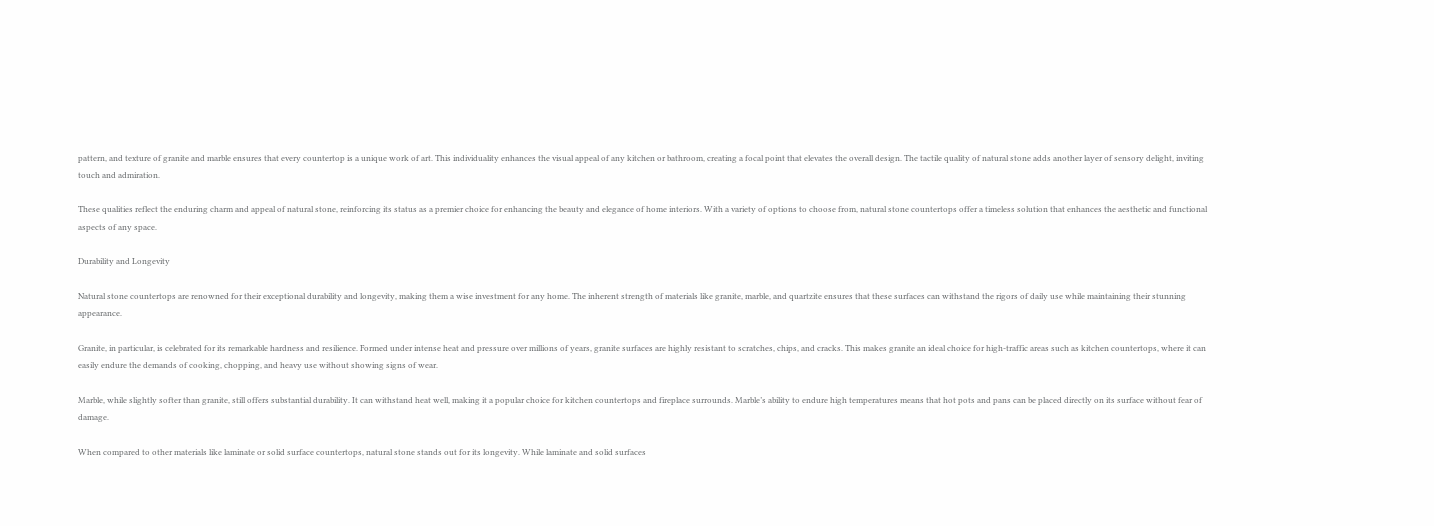pattern, and texture of granite and marble ensures that every countertop is a unique work of art. This individuality enhances the visual appeal of any kitchen or bathroom, creating a focal point that elevates the overall design. The tactile quality of natural stone adds another layer of sensory delight, inviting touch and admiration.

These qualities reflect the enduring charm and appeal of natural stone, reinforcing its status as a premier choice for enhancing the beauty and elegance of home interiors. With a variety of options to choose from, natural stone countertops offer a timeless solution that enhances the aesthetic and functional aspects of any space.

Durability and Longevity

Natural stone countertops are renowned for their exceptional durability and longevity, making them a wise investment for any home. The inherent strength of materials like granite, marble, and quartzite ensures that these surfaces can withstand the rigors of daily use while maintaining their stunning appearance.

Granite, in particular, is celebrated for its remarkable hardness and resilience. Formed under intense heat and pressure over millions of years, granite surfaces are highly resistant to scratches, chips, and cracks. This makes granite an ideal choice for high-traffic areas such as kitchen countertops, where it can easily endure the demands of cooking, chopping, and heavy use without showing signs of wear.

Marble, while slightly softer than granite, still offers substantial durability. It can withstand heat well, making it a popular choice for kitchen countertops and fireplace surrounds. Marble’s ability to endure high temperatures means that hot pots and pans can be placed directly on its surface without fear of damage.

When compared to other materials like laminate or solid surface countertops, natural stone stands out for its longevity. While laminate and solid surfaces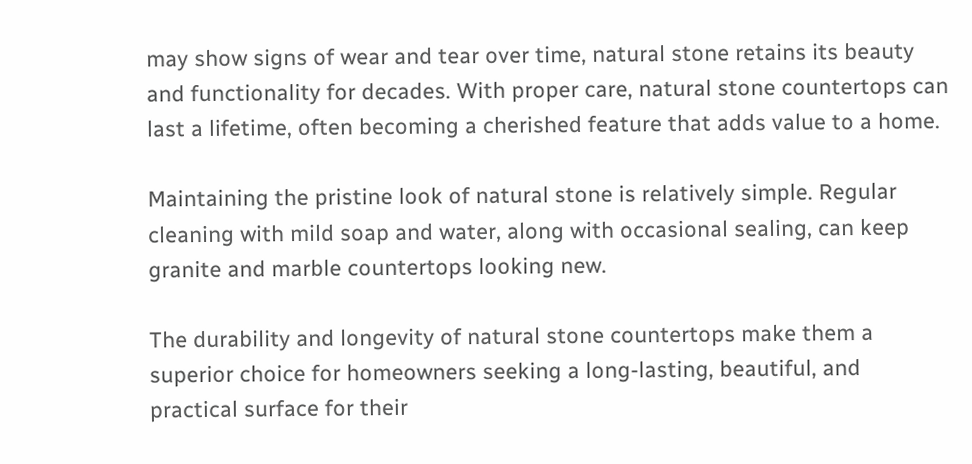may show signs of wear and tear over time, natural stone retains its beauty and functionality for decades. With proper care, natural stone countertops can last a lifetime, often becoming a cherished feature that adds value to a home.

Maintaining the pristine look of natural stone is relatively simple. Regular cleaning with mild soap and water, along with occasional sealing, can keep granite and marble countertops looking new.

The durability and longevity of natural stone countertops make them a superior choice for homeowners seeking a long-lasting, beautiful, and practical surface for their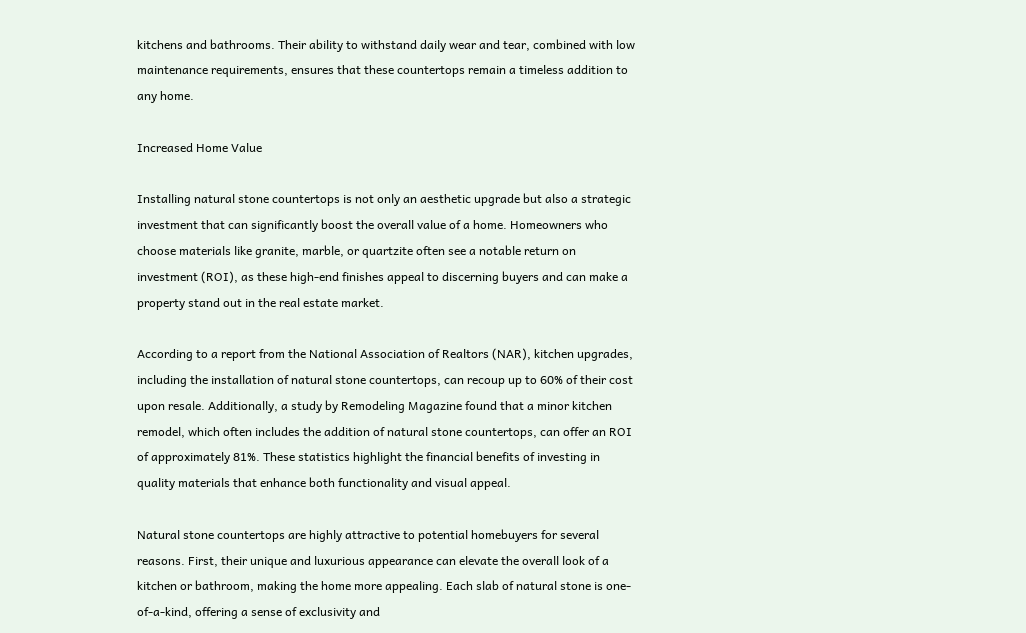kitchens and bathrooms. Their ability to withstand daily wear and tear, combined with low maintenance requirements, ensures that these countertops remain a timeless addition to any home.

Increased Home Value

Installing natural stone countertops is not only an aesthetic upgrade but also a strategic investment that can significantly boost the overall value of a home. Homeowners who choose materials like granite, marble, or quartzite often see a notable return on investment (ROI), as these high-end finishes appeal to discerning buyers and can make a property stand out in the real estate market.

According to a report from the National Association of Realtors (NAR), kitchen upgrades, including the installation of natural stone countertops, can recoup up to 60% of their cost upon resale. Additionally, a study by Remodeling Magazine found that a minor kitchen remodel, which often includes the addition of natural stone countertops, can offer an ROI of approximately 81%. These statistics highlight the financial benefits of investing in quality materials that enhance both functionality and visual appeal.

Natural stone countertops are highly attractive to potential homebuyers for several reasons. First, their unique and luxurious appearance can elevate the overall look of a kitchen or bathroom, making the home more appealing. Each slab of natural stone is one-of-a-kind, offering a sense of exclusivity and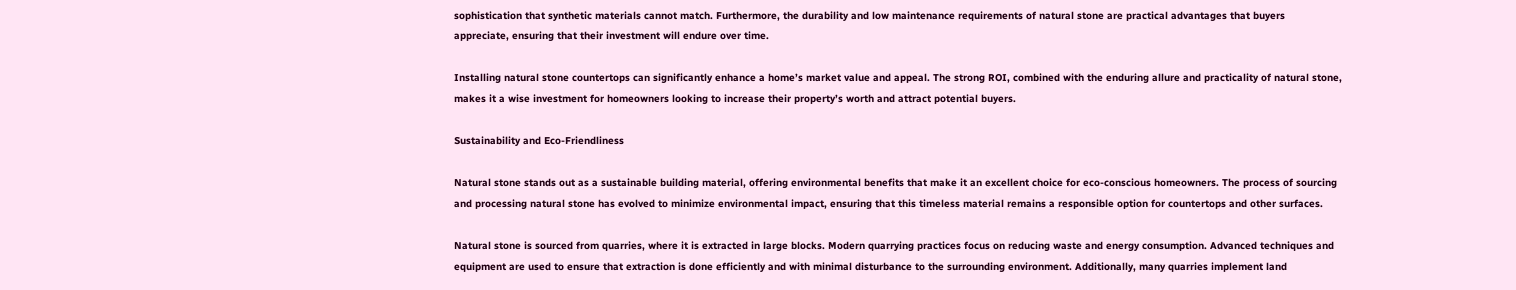sophistication that synthetic materials cannot match. Furthermore, the durability and low maintenance requirements of natural stone are practical advantages that buyers appreciate, ensuring that their investment will endure over time.

Installing natural stone countertops can significantly enhance a home’s market value and appeal. The strong ROI, combined with the enduring allure and practicality of natural stone, makes it a wise investment for homeowners looking to increase their property’s worth and attract potential buyers.

Sustainability and Eco-Friendliness

Natural stone stands out as a sustainable building material, offering environmental benefits that make it an excellent choice for eco-conscious homeowners. The process of sourcing and processing natural stone has evolved to minimize environmental impact, ensuring that this timeless material remains a responsible option for countertops and other surfaces.

Natural stone is sourced from quarries, where it is extracted in large blocks. Modern quarrying practices focus on reducing waste and energy consumption. Advanced techniques and equipment are used to ensure that extraction is done efficiently and with minimal disturbance to the surrounding environment. Additionally, many quarries implement land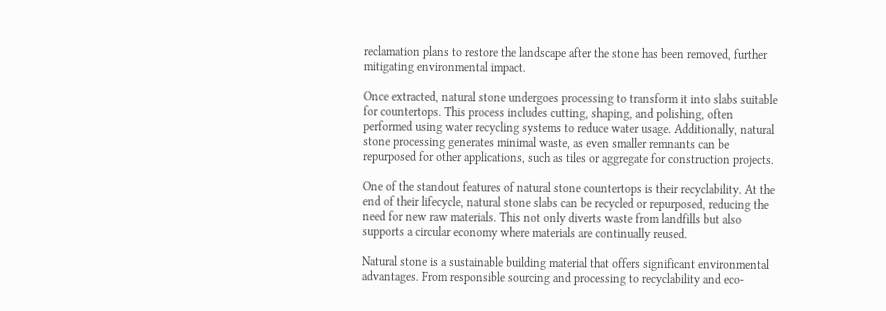reclamation plans to restore the landscape after the stone has been removed, further mitigating environmental impact.

Once extracted, natural stone undergoes processing to transform it into slabs suitable for countertops. This process includes cutting, shaping, and polishing, often performed using water recycling systems to reduce water usage. Additionally, natural stone processing generates minimal waste, as even smaller remnants can be repurposed for other applications, such as tiles or aggregate for construction projects.

One of the standout features of natural stone countertops is their recyclability. At the end of their lifecycle, natural stone slabs can be recycled or repurposed, reducing the need for new raw materials. This not only diverts waste from landfills but also supports a circular economy where materials are continually reused.

Natural stone is a sustainable building material that offers significant environmental advantages. From responsible sourcing and processing to recyclability and eco-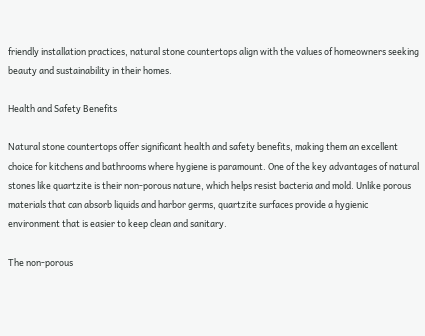friendly installation practices, natural stone countertops align with the values of homeowners seeking beauty and sustainability in their homes.

Health and Safety Benefits

Natural stone countertops offer significant health and safety benefits, making them an excellent choice for kitchens and bathrooms where hygiene is paramount. One of the key advantages of natural stones like quartzite is their non-porous nature, which helps resist bacteria and mold. Unlike porous materials that can absorb liquids and harbor germs, quartzite surfaces provide a hygienic environment that is easier to keep clean and sanitary.

The non-porous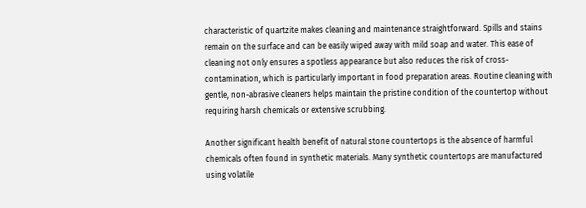characteristic of quartzite makes cleaning and maintenance straightforward. Spills and stains remain on the surface and can be easily wiped away with mild soap and water. This ease of cleaning not only ensures a spotless appearance but also reduces the risk of cross-contamination, which is particularly important in food preparation areas. Routine cleaning with gentle, non-abrasive cleaners helps maintain the pristine condition of the countertop without requiring harsh chemicals or extensive scrubbing.

Another significant health benefit of natural stone countertops is the absence of harmful chemicals often found in synthetic materials. Many synthetic countertops are manufactured using volatile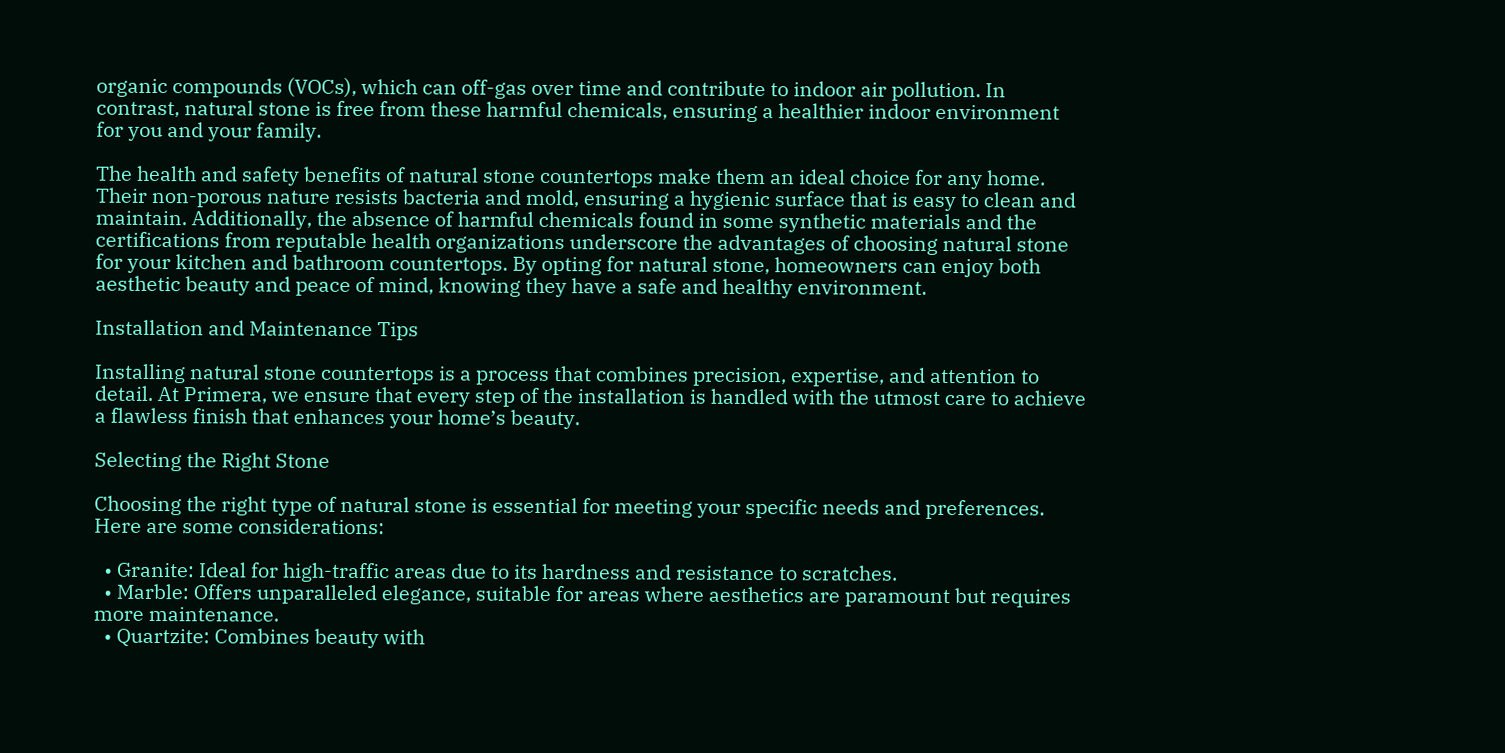organic compounds (VOCs), which can off-gas over time and contribute to indoor air pollution. In contrast, natural stone is free from these harmful chemicals, ensuring a healthier indoor environment for you and your family.

The health and safety benefits of natural stone countertops make them an ideal choice for any home. Their non-porous nature resists bacteria and mold, ensuring a hygienic surface that is easy to clean and maintain. Additionally, the absence of harmful chemicals found in some synthetic materials and the certifications from reputable health organizations underscore the advantages of choosing natural stone for your kitchen and bathroom countertops. By opting for natural stone, homeowners can enjoy both aesthetic beauty and peace of mind, knowing they have a safe and healthy environment.

Installation and Maintenance Tips

Installing natural stone countertops is a process that combines precision, expertise, and attention to detail. At Primera, we ensure that every step of the installation is handled with the utmost care to achieve a flawless finish that enhances your home’s beauty.

Selecting the Right Stone

Choosing the right type of natural stone is essential for meeting your specific needs and preferences. Here are some considerations:

  • Granite: Ideal for high-traffic areas due to its hardness and resistance to scratches.
  • Marble: Offers unparalleled elegance, suitable for areas where aesthetics are paramount but requires more maintenance.
  • Quartzite: Combines beauty with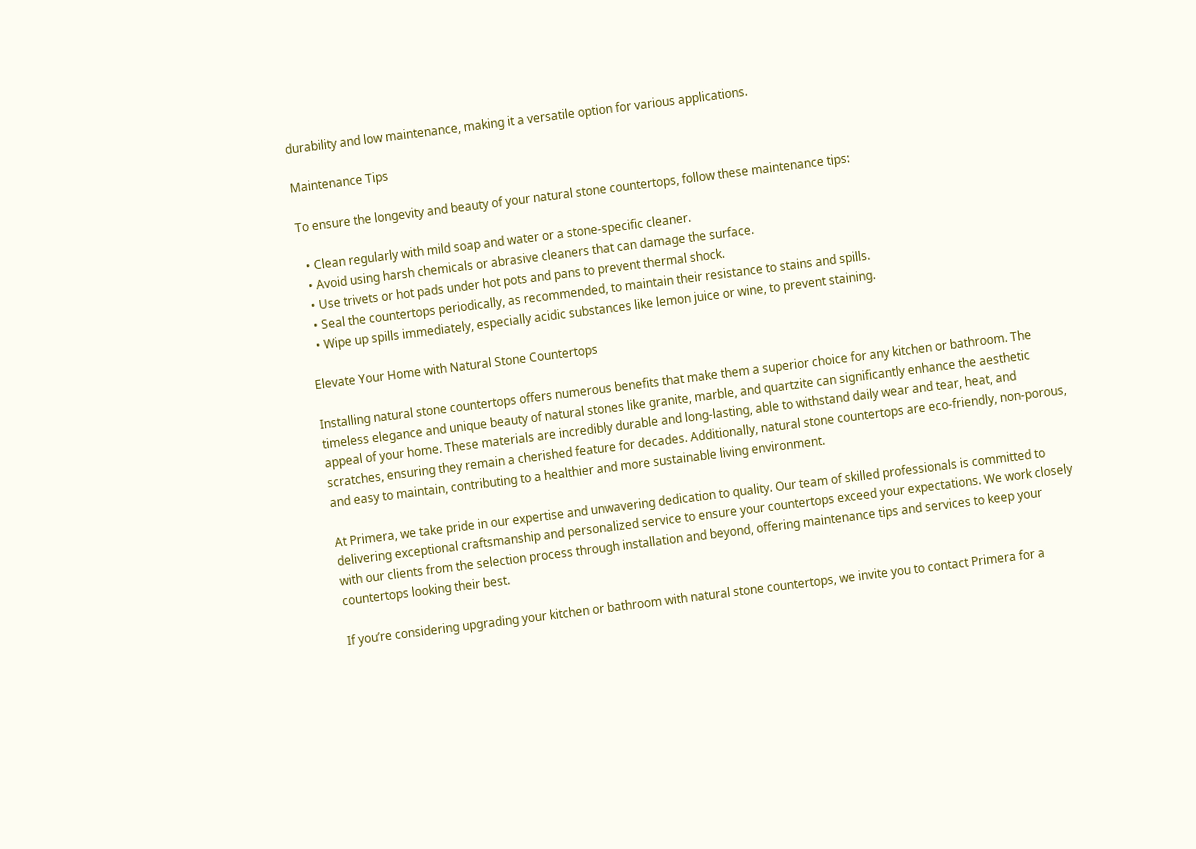durability and low maintenance, making it a versatile option for various applications.

Maintenance Tips

To ensure the longevity and beauty of your natural stone countertops, follow these maintenance tips:

  • Clean regularly with mild soap and water or a stone-specific cleaner.
  • Avoid using harsh chemicals or abrasive cleaners that can damage the surface.
  • Use trivets or hot pads under hot pots and pans to prevent thermal shock.
  • Seal the countertops periodically, as recommended, to maintain their resistance to stains and spills.
  • Wipe up spills immediately, especially acidic substances like lemon juice or wine, to prevent staining.

Elevate Your Home with Natural Stone Countertops

Installing natural stone countertops offers numerous benefits that make them a superior choice for any kitchen or bathroom. The timeless elegance and unique beauty of natural stones like granite, marble, and quartzite can significantly enhance the aesthetic appeal of your home. These materials are incredibly durable and long-lasting, able to withstand daily wear and tear, heat, and scratches, ensuring they remain a cherished feature for decades. Additionally, natural stone countertops are eco-friendly, non-porous, and easy to maintain, contributing to a healthier and more sustainable living environment.

At Primera, we take pride in our expertise and unwavering dedication to quality. Our team of skilled professionals is committed to delivering exceptional craftsmanship and personalized service to ensure your countertops exceed your expectations. We work closely with our clients from the selection process through installation and beyond, offering maintenance tips and services to keep your countertops looking their best.

If you’re considering upgrading your kitchen or bathroom with natural stone countertops, we invite you to contact Primera for a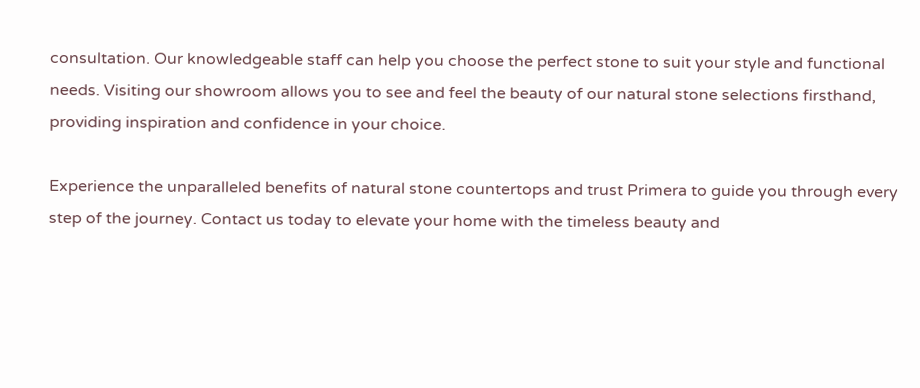consultation. Our knowledgeable staff can help you choose the perfect stone to suit your style and functional needs. Visiting our showroom allows you to see and feel the beauty of our natural stone selections firsthand, providing inspiration and confidence in your choice.

Experience the unparalleled benefits of natural stone countertops and trust Primera to guide you through every step of the journey. Contact us today to elevate your home with the timeless beauty and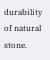durability of natural stone.